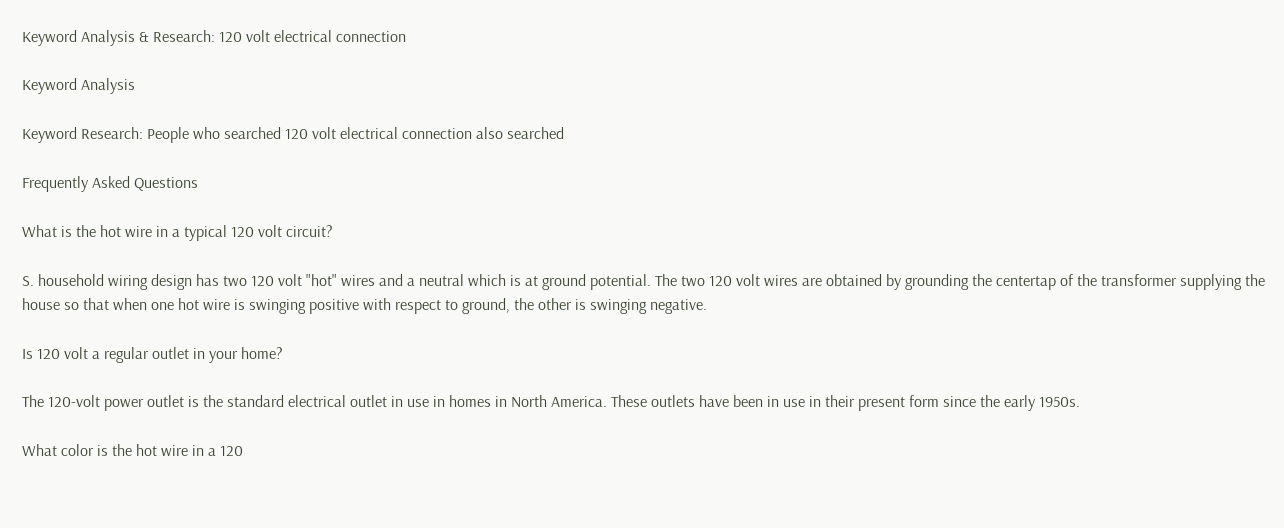Keyword Analysis & Research: 120 volt electrical connection

Keyword Analysis

Keyword Research: People who searched 120 volt electrical connection also searched

Frequently Asked Questions

What is the hot wire in a typical 120 volt circuit?

S. household wiring design has two 120 volt "hot" wires and a neutral which is at ground potential. The two 120 volt wires are obtained by grounding the centertap of the transformer supplying the house so that when one hot wire is swinging positive with respect to ground, the other is swinging negative.

Is 120 volt a regular outlet in your home?

The 120-volt power outlet is the standard electrical outlet in use in homes in North America. These outlets have been in use in their present form since the early 1950s.

What color is the hot wire in a 120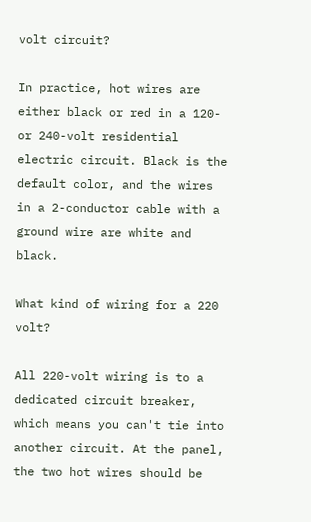volt circuit?

In practice, hot wires are either black or red in a 120- or 240-volt residential electric circuit. Black is the default color, and the wires in a 2-conductor cable with a ground wire are white and black.

What kind of wiring for a 220 volt?

All 220-volt wiring is to a dedicated circuit breaker, which means you can't tie into another circuit. At the panel, the two hot wires should be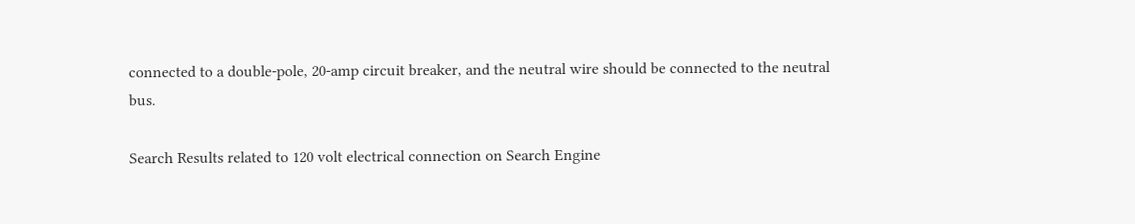connected to a double-pole, 20-amp circuit breaker, and the neutral wire should be connected to the neutral bus.

Search Results related to 120 volt electrical connection on Search Engine